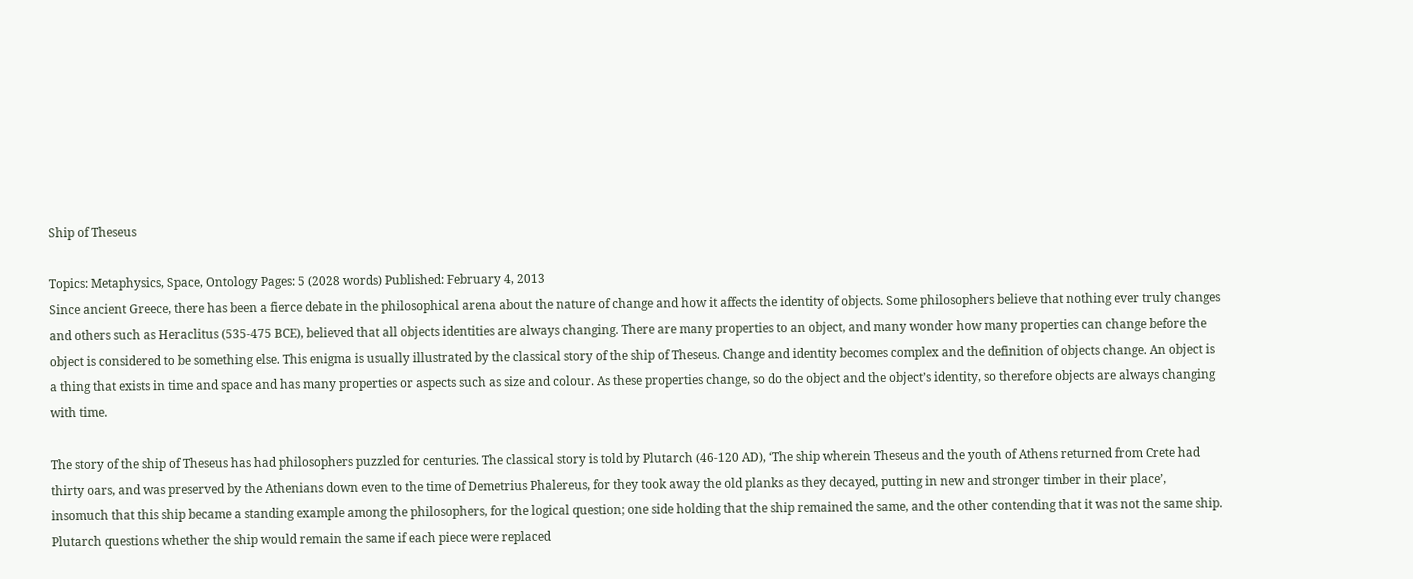Ship of Theseus

Topics: Metaphysics, Space, Ontology Pages: 5 (2028 words) Published: February 4, 2013
Since ancient Greece, there has been a fierce debate in the philosophical arena about the nature of change and how it affects the identity of objects. Some philosophers believe that nothing ever truly changes and others such as Heraclitus (535-475 BCE), believed that all objects identities are always changing. There are many properties to an object, and many wonder how many properties can change before the object is considered to be something else. This enigma is usually illustrated by the classical story of the ship of Theseus. Change and identity becomes complex and the definition of objects change. An object is a thing that exists in time and space and has many properties or aspects such as size and colour. As these properties change, so do the object and the object’s identity, so therefore objects are always changing with time.

The story of the ship of Theseus has had philosophers puzzled for centuries. The classical story is told by Plutarch (46-120 AD), ‘The ship wherein Theseus and the youth of Athens returned from Crete had thirty oars, and was preserved by the Athenians down even to the time of Demetrius Phalereus, for they took away the old planks as they decayed, putting in new and stronger timber in their place’, insomuch that this ship became a standing example among the philosophers, for the logical question; one side holding that the ship remained the same, and the other contending that it was not the same ship. Plutarch questions whether the ship would remain the same if each piece were replaced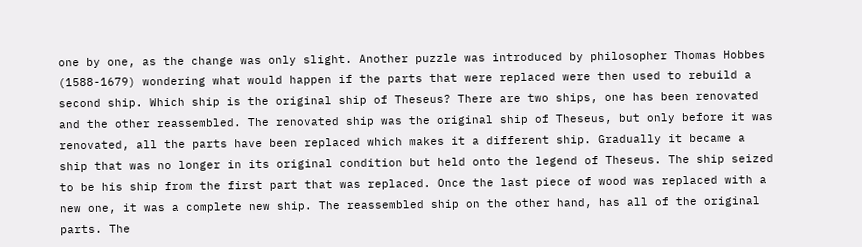one by one, as the change was only slight. Another puzzle was introduced by philosopher Thomas Hobbes (1588-1679) wondering what would happen if the parts that were replaced were then used to rebuild a second ship. Which ship is the original ship of Theseus? There are two ships, one has been renovated and the other reassembled. The renovated ship was the original ship of Theseus, but only before it was renovated, all the parts have been replaced which makes it a different ship. Gradually it became a ship that was no longer in its original condition but held onto the legend of Theseus. The ship seized to be his ship from the first part that was replaced. Once the last piece of wood was replaced with a new one, it was a complete new ship. The reassembled ship on the other hand, has all of the original parts. The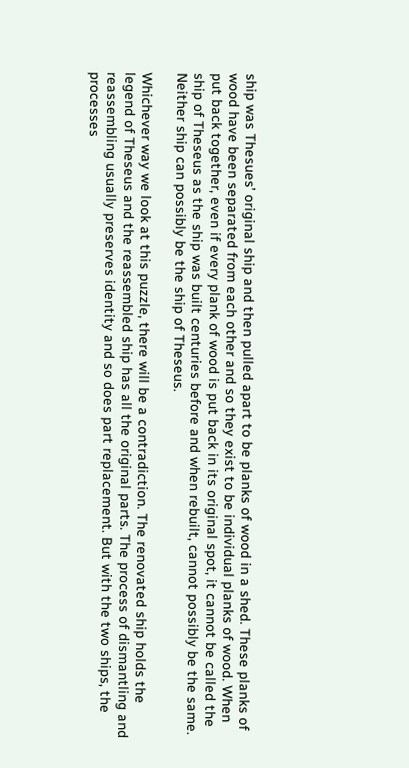ship was Thesues’ original ship and then pulled apart to be planks of wood in a shed. These planks of wood have been separated from each other and so they exist to be individual planks of wood. When put back together, even if every plank of wood is put back in its original spot, it cannot be called the ship of Theseus as the ship was built centuries before and when rebuilt, cannot possibly be the same. Neither ship can possibly be the ship of Theseus.

Whichever way we look at this puzzle, there will be a contradiction. The renovated ship holds the legend of Theseus and the reassembled ship has all the original parts. The process of dismantling and reassembling usually preserves identity and so does part replacement. But with the two ships, the processes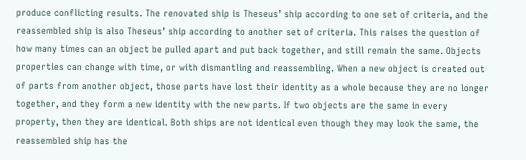produce conflicting results. The renovated ship is Theseus’ ship according to one set of criteria, and the reassembled ship is also Theseus’ ship according to another set of criteria. This raises the question of how many times can an object be pulled apart and put back together, and still remain the same. Objects properties can change with time, or with dismantling and reassembling. When a new object is created out of parts from another object, those parts have lost their identity as a whole because they are no longer together, and they form a new identity with the new parts. If two objects are the same in every property, then they are identical. Both ships are not identical even though they may look the same, the reassembled ship has the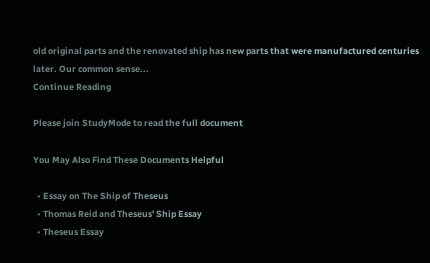old original parts and the renovated ship has new parts that were manufactured centuries later. Our common sense...
Continue Reading

Please join StudyMode to read the full document

You May Also Find These Documents Helpful

  • Essay on The Ship of Theseus
  • Thomas Reid and Theseus' Ship Essay
  • Theseus Essay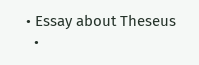• Essay about Theseus
  •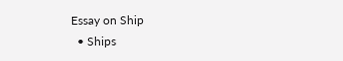Essay on Ship
  • Ships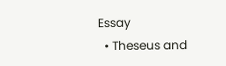Essay
  • Theseus and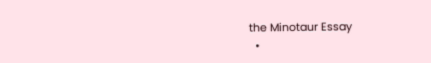the Minotaur Essay
  •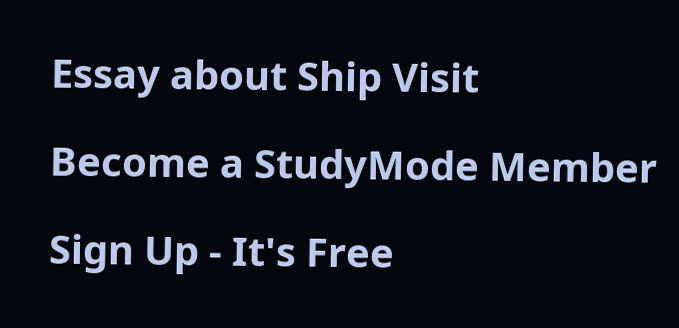Essay about Ship Visit

Become a StudyMode Member

Sign Up - It's Free